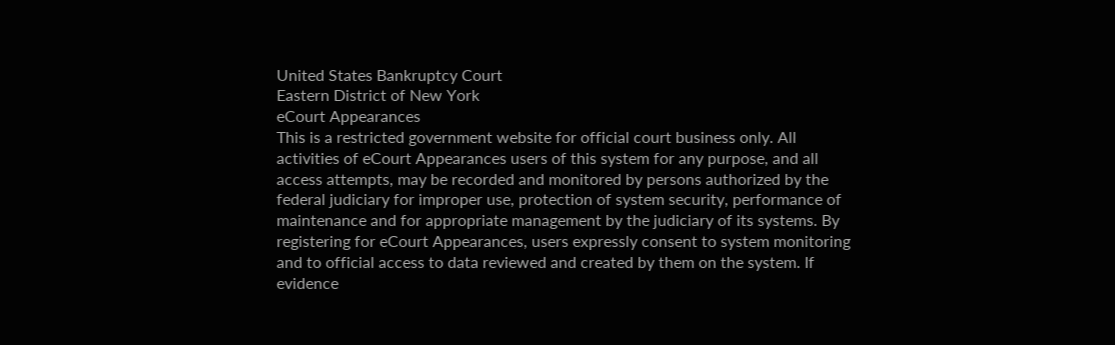United States Bankruptcy Court
Eastern District of New York
eCourt Appearances
This is a restricted government website for official court business only. All activities of eCourt Appearances users of this system for any purpose, and all access attempts, may be recorded and monitored by persons authorized by the federal judiciary for improper use, protection of system security, performance of maintenance and for appropriate management by the judiciary of its systems. By registering for eCourt Appearances, users expressly consent to system monitoring and to official access to data reviewed and created by them on the system. If evidence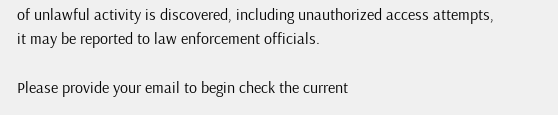of unlawful activity is discovered, including unauthorized access attempts, it may be reported to law enforcement officials.

Please provide your email to begin check the current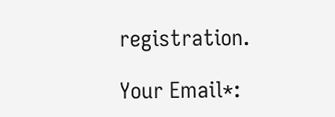registration.

Your Email*: